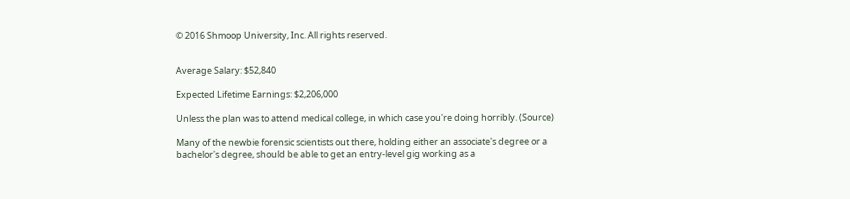© 2016 Shmoop University, Inc. All rights reserved.


Average Salary: $52,840

Expected Lifetime Earnings: $2,206,000

Unless the plan was to attend medical college, in which case you're doing horribly. (Source)

Many of the newbie forensic scientists out there, holding either an associate's degree or a bachelor's degree, should be able to get an entry-level gig working as a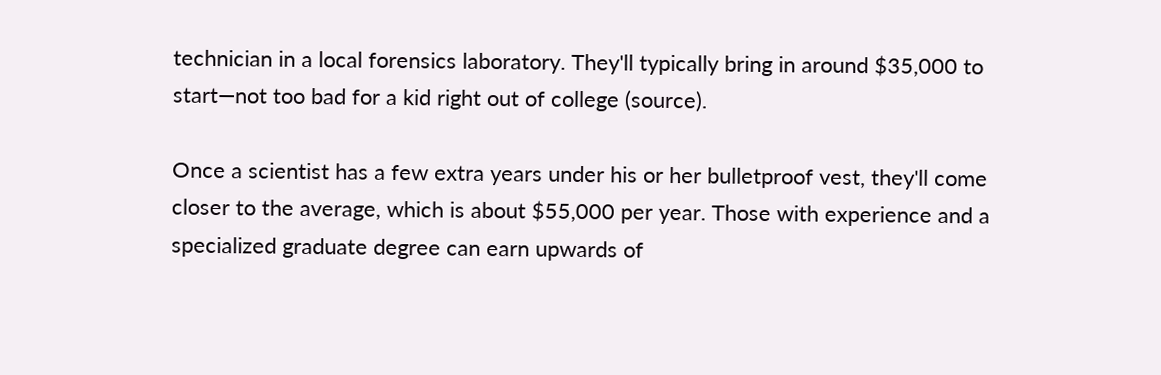technician in a local forensics laboratory. They'll typically bring in around $35,000 to start—not too bad for a kid right out of college (source).

Once a scientist has a few extra years under his or her bulletproof vest, they'll come closer to the average, which is about $55,000 per year. Those with experience and a specialized graduate degree can earn upwards of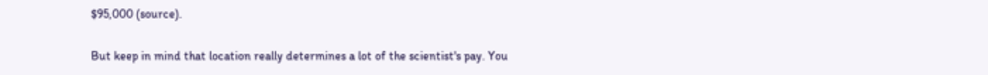$95,000 (source).

But keep in mind that location really determines a lot of the scientist's pay. You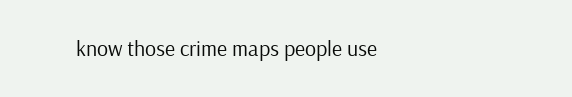know those crime maps people use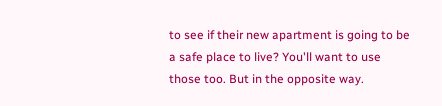to see if their new apartment is going to be a safe place to live? You'll want to use those too. But in the opposite way.